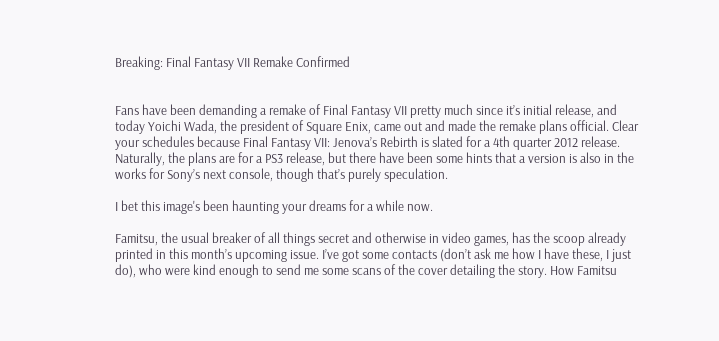Breaking: Final Fantasy VII Remake Confirmed


Fans have been demanding a remake of Final Fantasy VII pretty much since it’s initial release, and today Yoichi Wada, the president of Square Enix, came out and made the remake plans official. Clear your schedules because Final Fantasy VII: Jenova’s Rebirth is slated for a 4th quarter 2012 release. Naturally, the plans are for a PS3 release, but there have been some hints that a version is also in the works for Sony’s next console, though that’s purely speculation.

I bet this image's been haunting your dreams for a while now.

Famitsu, the usual breaker of all things secret and otherwise in video games, has the scoop already printed in this month’s upcoming issue. I’ve got some contacts (don’t ask me how I have these, I just do), who were kind enough to send me some scans of the cover detailing the story. How Famitsu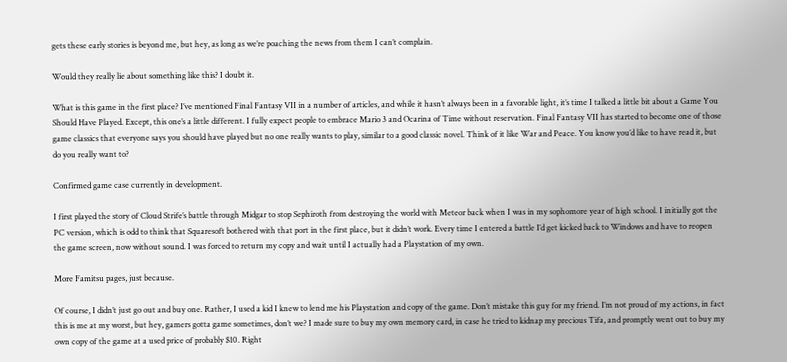gets these early stories is beyond me, but hey, as long as we’re poaching the news from them I can’t complain.

Would they really lie about something like this? I doubt it.

What is this game in the first place? I’ve mentioned Final Fantasy VII in a number of articles, and while it hasn’t always been in a favorable light, it’s time I talked a little bit about a Game You Should Have Played. Except, this one’s a little different. I fully expect people to embrace Mario 3 and Ocarina of Time without reservation. Final Fantasy VII has started to become one of those game classics that everyone says you should have played but no one really wants to play, similar to a good classic novel. Think of it like War and Peace. You know you’d like to have read it, but do you really want to?

Confirmed game case currently in development.

I first played the story of Cloud Strife’s battle through Midgar to stop Sephiroth from destroying the world with Meteor back when I was in my sophomore year of high school. I initially got the PC version, which is odd to think that Squaresoft bothered with that port in the first place, but it didn’t work. Every time I entered a battle I’d get kicked back to Windows and have to reopen the game screen, now without sound. I was forced to return my copy and wait until I actually had a Playstation of my own.

More Famitsu pages, just because.

Of course, I didn’t just go out and buy one. Rather, I used a kid I knew to lend me his Playstation and copy of the game. Don’t mistake this guy for my friend. I’m not proud of my actions, in fact this is me at my worst, but hey, gamers gotta game sometimes, don’t we? I made sure to buy my own memory card, in case he tried to kidnap my precious Tifa, and promptly went out to buy my own copy of the game at a used price of probably $10. Right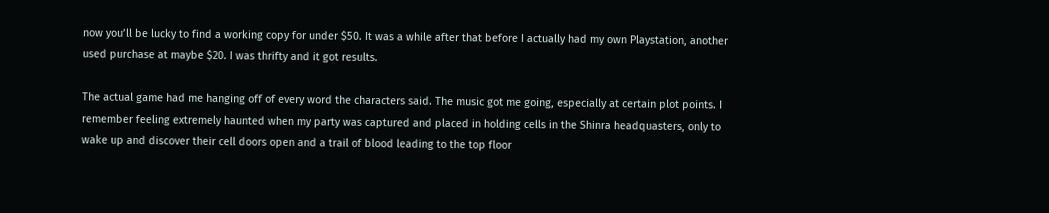now you’ll be lucky to find a working copy for under $50. It was a while after that before I actually had my own Playstation, another used purchase at maybe $20. I was thrifty and it got results.

The actual game had me hanging off of every word the characters said. The music got me going, especially at certain plot points. I remember feeling extremely haunted when my party was captured and placed in holding cells in the Shinra headquasters, only to wake up and discover their cell doors open and a trail of blood leading to the top floor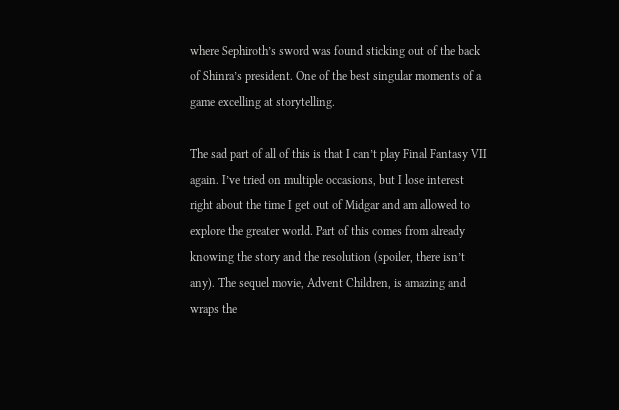where Sephiroth’s sword was found sticking out of the back of Shinra’s president. One of the best singular moments of a game excelling at storytelling.

The sad part of all of this is that I can’t play Final Fantasy VII again. I’ve tried on multiple occasions, but I lose interest right about the time I get out of Midgar and am allowed to explore the greater world. Part of this comes from already knowing the story and the resolution (spoiler, there isn’t any). The sequel movie, Advent Children, is amazing and wraps the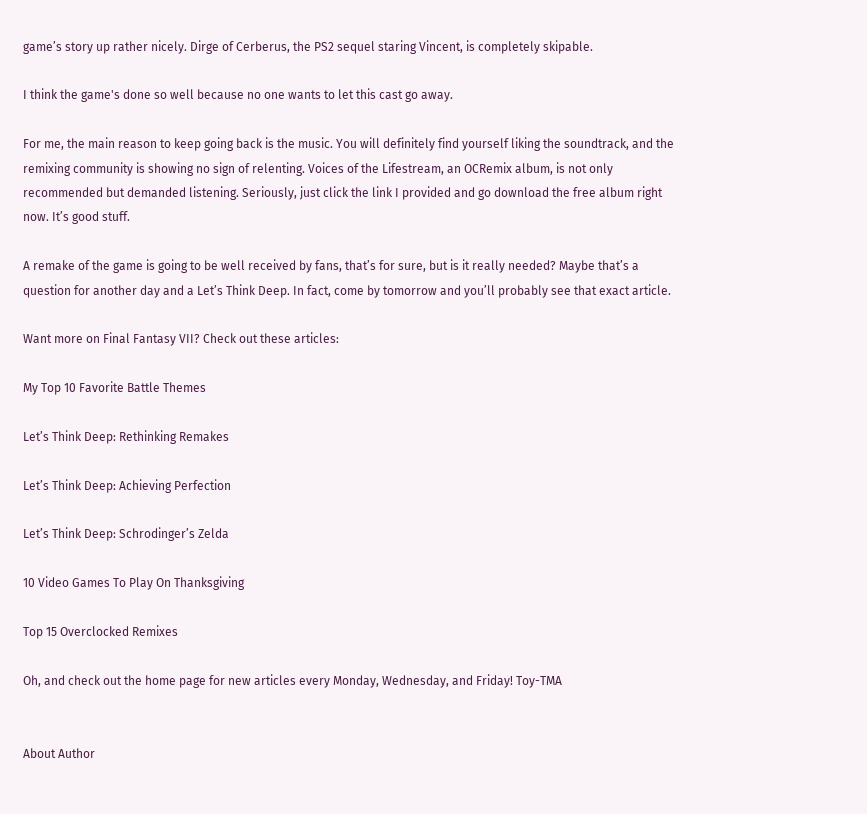game’s story up rather nicely. Dirge of Cerberus, the PS2 sequel staring Vincent, is completely skipable.

I think the game's done so well because no one wants to let this cast go away.

For me, the main reason to keep going back is the music. You will definitely find yourself liking the soundtrack, and the remixing community is showing no sign of relenting. Voices of the Lifestream, an OCRemix album, is not only recommended but demanded listening. Seriously, just click the link I provided and go download the free album right now. It’s good stuff.

A remake of the game is going to be well received by fans, that’s for sure, but is it really needed? Maybe that’s a question for another day and a Let’s Think Deep. In fact, come by tomorrow and you’ll probably see that exact article.

Want more on Final Fantasy VII? Check out these articles:

My Top 10 Favorite Battle Themes

Let’s Think Deep: Rethinking Remakes

Let’s Think Deep: Achieving Perfection

Let’s Think Deep: Schrodinger’s Zelda

10 Video Games To Play On Thanksgiving

Top 15 Overclocked Remixes

Oh, and check out the home page for new articles every Monday, Wednesday, and Friday! Toy-TMA


About Author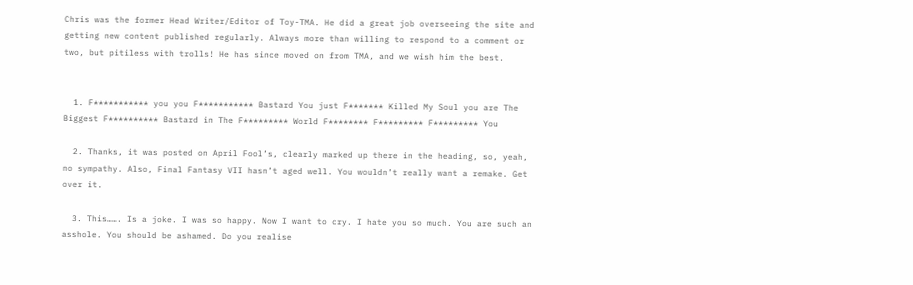Chris was the former Head Writer/Editor of Toy-TMA. He did a great job overseeing the site and getting new content published regularly. Always more than willing to respond to a comment or two, but pitiless with trolls! He has since moved on from TMA, and we wish him the best.


  1. F*********** you you F*********** Bastard You just F******* Killed My Soul you are The Biggest F********** Bastard in The F********* World F******** F********* F********* You

  2. Thanks, it was posted on April Fool’s, clearly marked up there in the heading, so, yeah, no sympathy. Also, Final Fantasy VII hasn’t aged well. You wouldn’t really want a remake. Get over it.

  3. This……. Is a joke. I was so happy. Now I want to cry. I hate you so much. You are such an asshole. You should be ashamed. Do you realise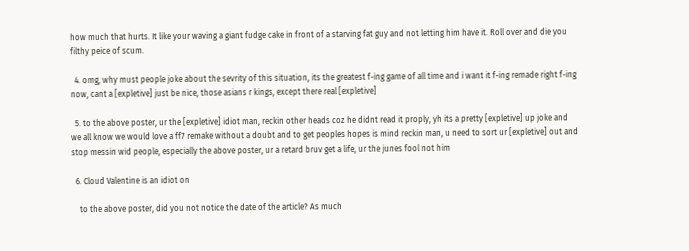how much that hurts. It like your waving a giant fudge cake in front of a starving fat guy and not letting him have it. Roll over and die you filthy peice of scum.

  4. omg, why must people joke about the sevrity of this situation, its the greatest f-ing game of all time and i want it f-ing remade right f-ing now, cant a [expletive] just be nice, those asians r kings, except there real [expletive]

  5. to the above poster, ur the [expletive] idiot man, reckin other heads coz he didnt read it proply, yh its a pretty [expletive] up joke and we all know we would love a ff7 remake without a doubt and to get peoples hopes is mind reckin man, u need to sort ur [expletive] out and stop messin wid people, especially the above poster, ur a retard bruv get a life, ur the junes fool not him

  6. Cloud Valentine is an idiot on

    to the above poster, did you not notice the date of the article? As much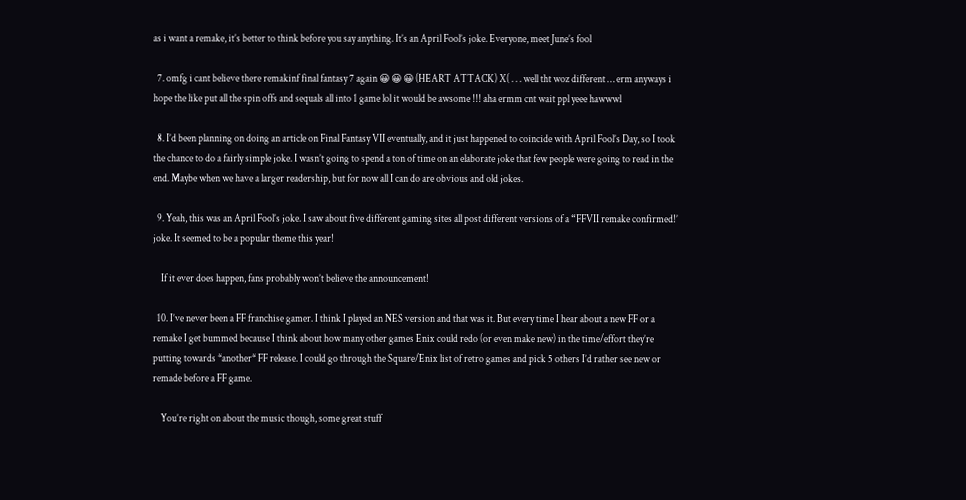as i want a remake, it’s better to think before you say anything. It’s an April Fool’s joke. Everyone, meet June’s fool

  7. omfg i cant believe there remakinf final fantasy 7 again 😀 😀 😀 (HEART ATTACK) X( . . . well tht woz different … erm anyways i hope the like put all the spin offs and sequals all into 1 game lol it would be awsome !!! aha ermm cnt wait ppl yeee hawwwl

  8. I’d been planning on doing an article on Final Fantasy VII eventually, and it just happened to coincide with April Fool’s Day, so I took the chance to do a fairly simple joke. I wasn’t going to spend a ton of time on an elaborate joke that few people were going to read in the end. Maybe when we have a larger readership, but for now all I can do are obvious and old jokes.

  9. Yeah, this was an April Fool’s joke. I saw about five different gaming sites all post different versions of a “FFVII remake confirmed!’ joke. It seemed to be a popular theme this year!

    If it ever does happen, fans probably won’t believe the announcement!

  10. I’ve never been a FF franchise gamer. I think I played an NES version and that was it. But every time I hear about a new FF or a remake I get bummed because I think about how many other games Enix could redo (or even make new) in the time/effort they’re putting towards *another* FF release. I could go through the Square/Enix list of retro games and pick 5 others I’d rather see new or remade before a FF game.

    You’re right on about the music though, some great stuff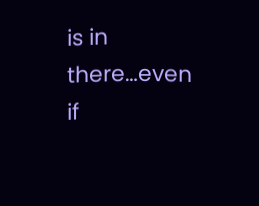is in there…even if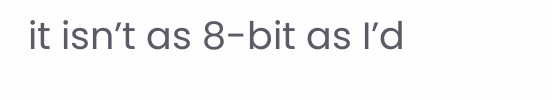it isn’t as 8-bit as I’d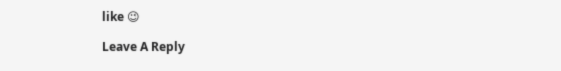like 😉

Leave A Reply